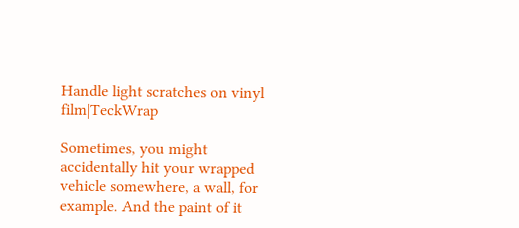Handle light scratches on vinyl film|TeckWrap

Sometimes, you might accidentally hit your wrapped vehicle somewhere, a wall, for example. And the paint of it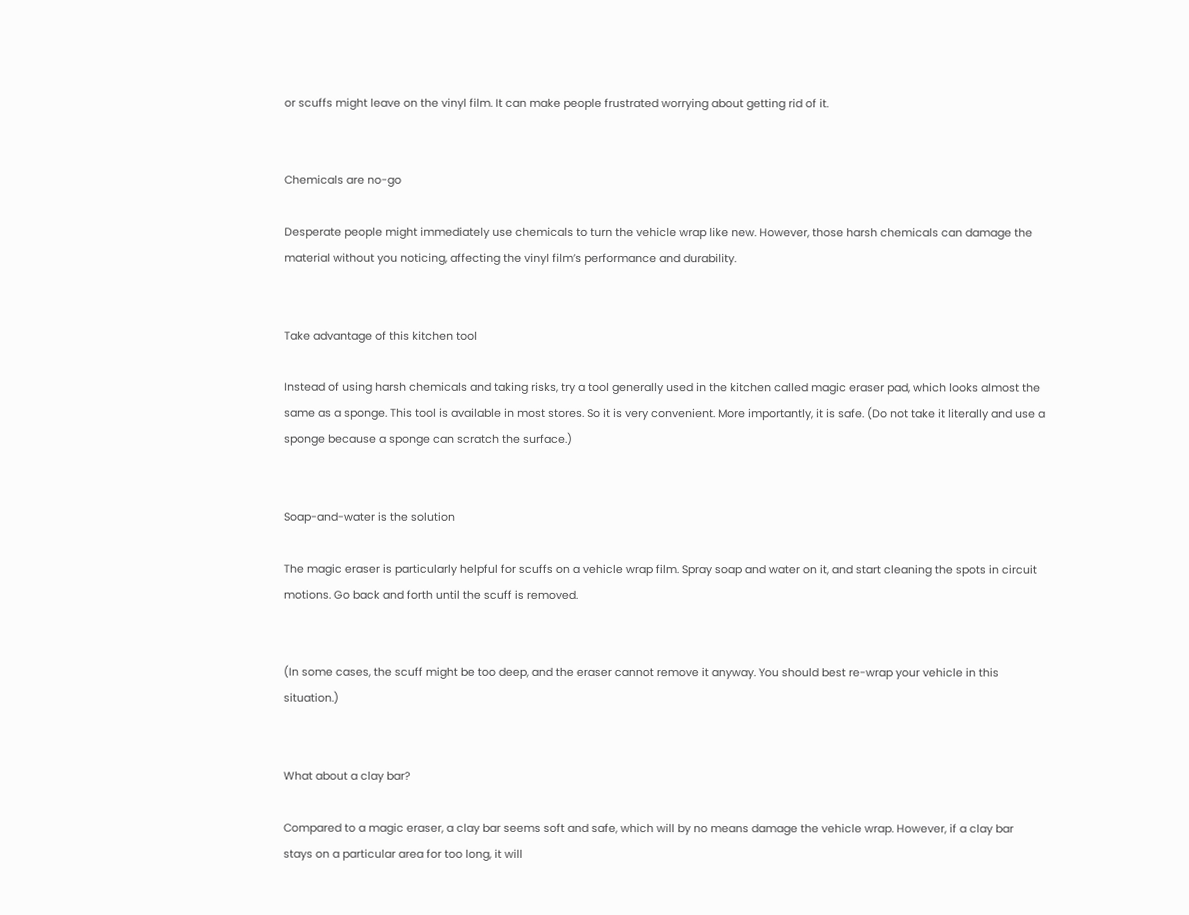or scuffs might leave on the vinyl film. It can make people frustrated worrying about getting rid of it.


Chemicals are no-go

Desperate people might immediately use chemicals to turn the vehicle wrap like new. However, those harsh chemicals can damage the material without you noticing, affecting the vinyl film’s performance and durability.


Take advantage of this kitchen tool

Instead of using harsh chemicals and taking risks, try a tool generally used in the kitchen called magic eraser pad, which looks almost the same as a sponge. This tool is available in most stores. So it is very convenient. More importantly, it is safe. (Do not take it literally and use a sponge because a sponge can scratch the surface.)


Soap-and-water is the solution

The magic eraser is particularly helpful for scuffs on a vehicle wrap film. Spray soap and water on it, and start cleaning the spots in circuit motions. Go back and forth until the scuff is removed.


(In some cases, the scuff might be too deep, and the eraser cannot remove it anyway. You should best re-wrap your vehicle in this situation.)


What about a clay bar?

Compared to a magic eraser, a clay bar seems soft and safe, which will by no means damage the vehicle wrap. However, if a clay bar stays on a particular area for too long, it will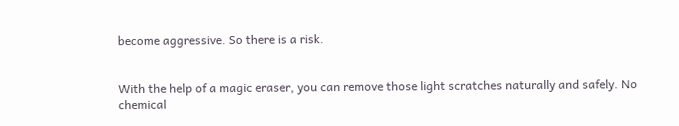become aggressive. So there is a risk.


With the help of a magic eraser, you can remove those light scratches naturally and safely. No chemical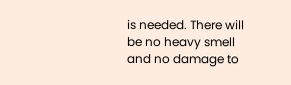is needed. There will be no heavy smell and no damage to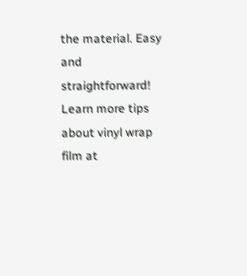the material. Easy and straightforward! Learn more tips about vinyl wrap film at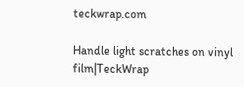teckwrap.com

Handle light scratches on vinyl film|TeckWrap